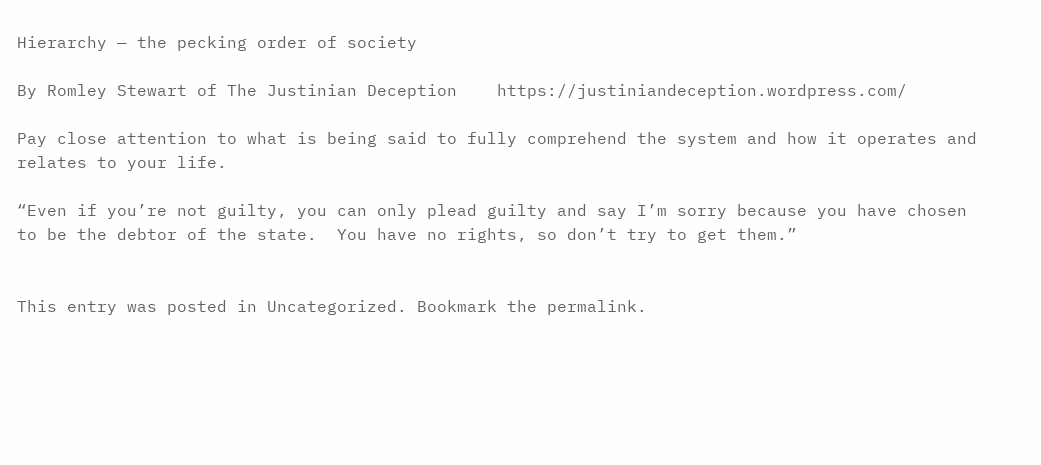Hierarchy — the pecking order of society

By Romley Stewart of The Justinian Deception    https://justiniandeception.wordpress.com/

Pay close attention to what is being said to fully comprehend the system and how it operates and relates to your life.

“Even if you’re not guilty, you can only plead guilty and say I’m sorry because you have chosen to be the debtor of the state.  You have no rights, so don’t try to get them.”


This entry was posted in Uncategorized. Bookmark the permalink.